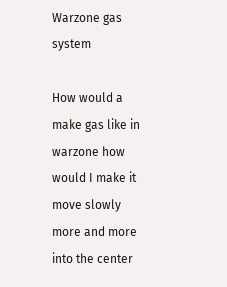Warzone gas system

How would a make gas like in warzone how would I make it move slowly more and more into the center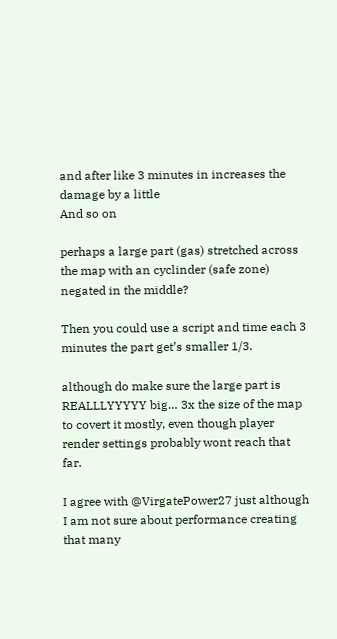and after like 3 minutes in increases the damage by a little
And so on

perhaps a large part (gas) stretched across the map with an cyclinder (safe zone) negated in the middle?

Then you could use a script and time each 3 minutes the part get’s smaller 1/3.

although do make sure the large part is REALLLYYYYY big… 3x the size of the map to covert it mostly, even though player render settings probably wont reach that far.

I agree with @VirgatePower27 just although I am not sure about performance creating that many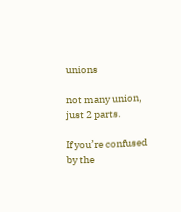unions

not many union, just 2 parts.

If you’re confused by the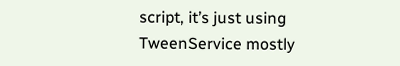script, it’s just using TweenService mostly